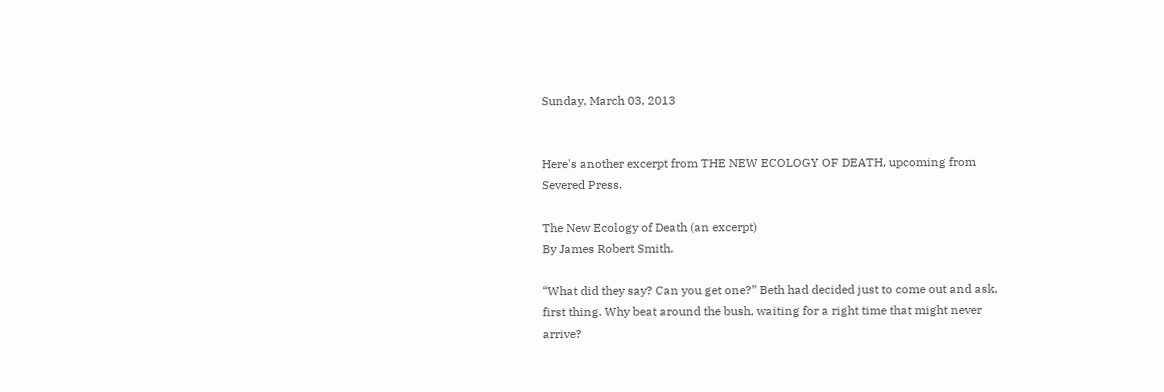Sunday, March 03, 2013


Here's another excerpt from THE NEW ECOLOGY OF DEATH, upcoming from Severed Press.

The New Ecology of Death (an excerpt)
By James Robert Smith.

“What did they say? Can you get one?” Beth had decided just to come out and ask, first thing. Why beat around the bush, waiting for a right time that might never arrive?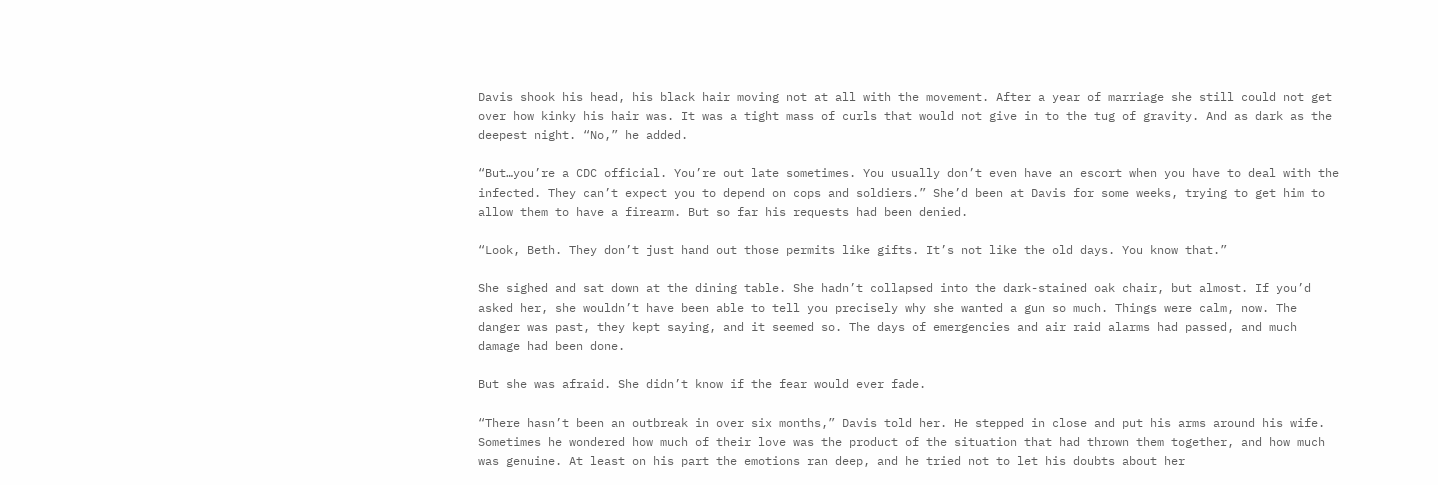Davis shook his head, his black hair moving not at all with the movement. After a year of marriage she still could not get over how kinky his hair was. It was a tight mass of curls that would not give in to the tug of gravity. And as dark as the deepest night. “No,” he added.

“But…you’re a CDC official. You’re out late sometimes. You usually don’t even have an escort when you have to deal with the infected. They can’t expect you to depend on cops and soldiers.” She’d been at Davis for some weeks, trying to get him to allow them to have a firearm. But so far his requests had been denied.

“Look, Beth. They don’t just hand out those permits like gifts. It’s not like the old days. You know that.”

She sighed and sat down at the dining table. She hadn’t collapsed into the dark-stained oak chair, but almost. If you’d asked her, she wouldn’t have been able to tell you precisely why she wanted a gun so much. Things were calm, now. The danger was past, they kept saying, and it seemed so. The days of emergencies and air raid alarms had passed, and much damage had been done.

But she was afraid. She didn’t know if the fear would ever fade.

“There hasn’t been an outbreak in over six months,” Davis told her. He stepped in close and put his arms around his wife. Sometimes he wondered how much of their love was the product of the situation that had thrown them together, and how much was genuine. At least on his part the emotions ran deep, and he tried not to let his doubts about her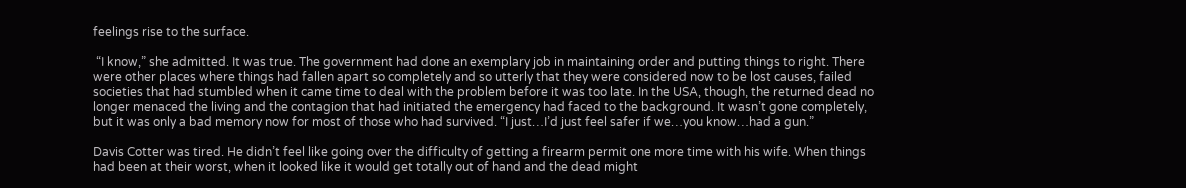feelings rise to the surface.

 “I know,” she admitted. It was true. The government had done an exemplary job in maintaining order and putting things to right. There were other places where things had fallen apart so completely and so utterly that they were considered now to be lost causes, failed societies that had stumbled when it came time to deal with the problem before it was too late. In the USA, though, the returned dead no longer menaced the living and the contagion that had initiated the emergency had faced to the background. It wasn’t gone completely, but it was only a bad memory now for most of those who had survived. “I just…I’d just feel safer if we…you know…had a gun.”

Davis Cotter was tired. He didn’t feel like going over the difficulty of getting a firearm permit one more time with his wife. When things had been at their worst, when it looked like it would get totally out of hand and the dead might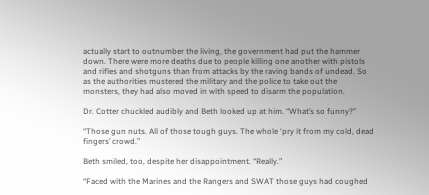actually start to outnumber the living, the government had put the hammer down. There were more deaths due to people killing one another with pistols and rifles and shotguns than from attacks by the raving bands of undead. So as the authorities mustered the military and the police to take out the monsters, they had also moved in with speed to disarm the population.

Dr. Cotter chuckled audibly and Beth looked up at him. “What’s so funny?”

“Those gun nuts. All of those tough guys. The whole ‘pry it from my cold, dead fingers’ crowd.”

Beth smiled, too, despite her disappointment. “Really.”

“Faced with the Marines and the Rangers and SWAT those guys had coughed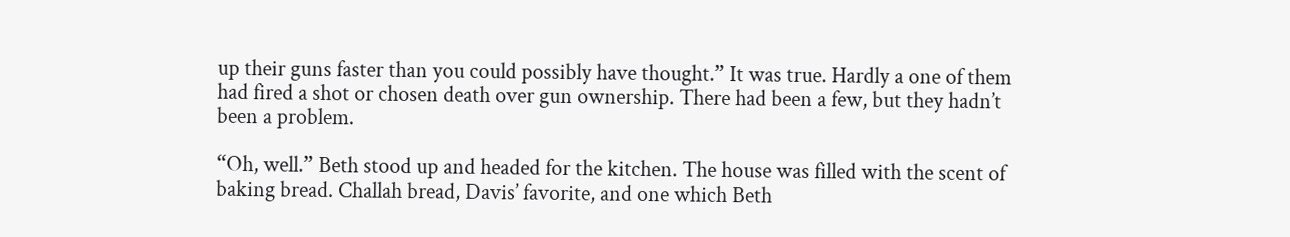up their guns faster than you could possibly have thought.” It was true. Hardly a one of them had fired a shot or chosen death over gun ownership. There had been a few, but they hadn’t been a problem.

“Oh, well.” Beth stood up and headed for the kitchen. The house was filled with the scent of baking bread. Challah bread, Davis’ favorite, and one which Beth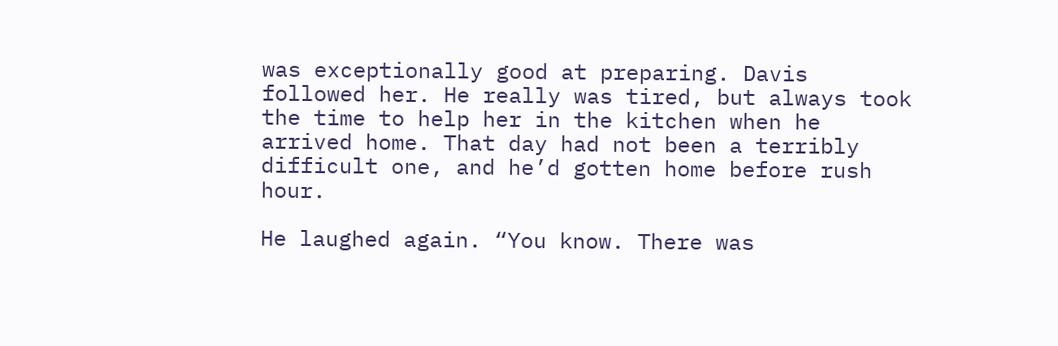was exceptionally good at preparing. Davis followed her. He really was tired, but always took the time to help her in the kitchen when he arrived home. That day had not been a terribly difficult one, and he’d gotten home before rush hour.

He laughed again. “You know. There was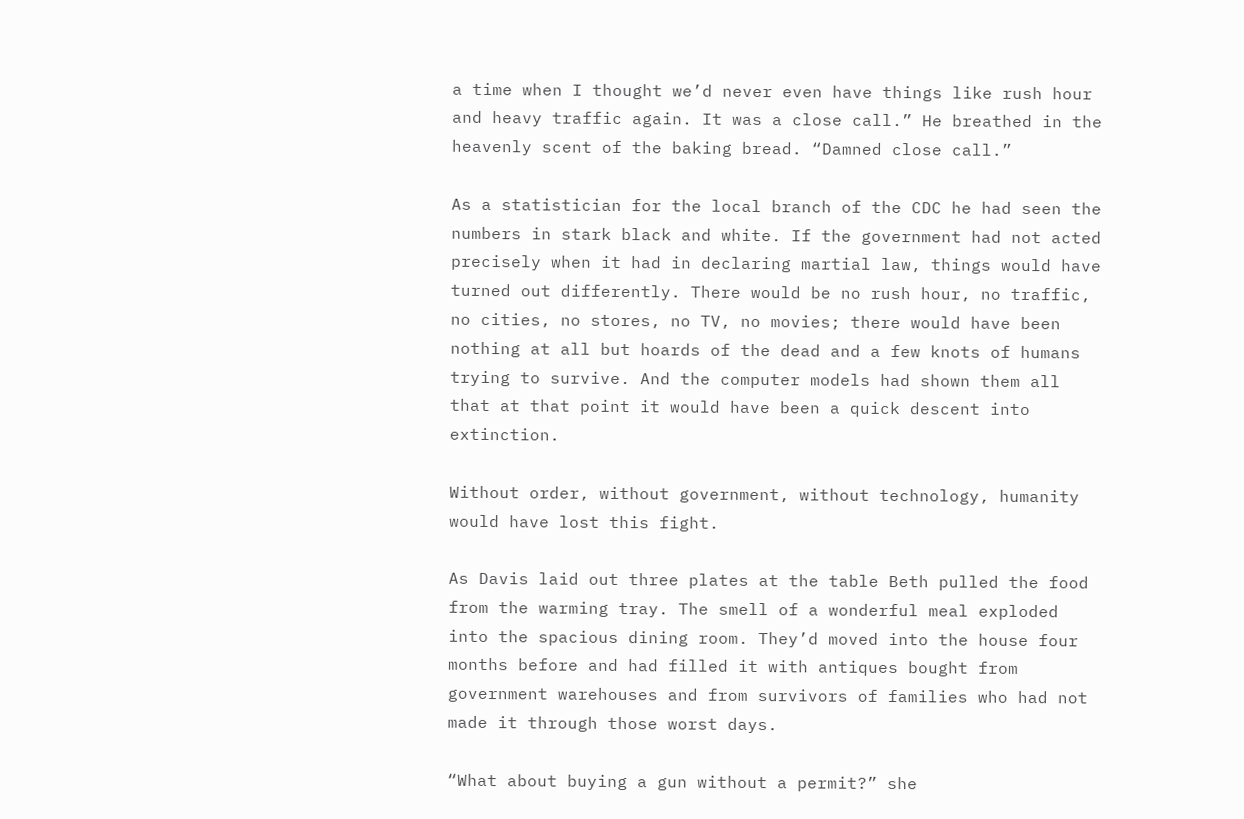a time when I thought we’d never even have things like rush hour and heavy traffic again. It was a close call.” He breathed in the heavenly scent of the baking bread. “Damned close call.”

As a statistician for the local branch of the CDC he had seen the numbers in stark black and white. If the government had not acted precisely when it had in declaring martial law, things would have turned out differently. There would be no rush hour, no traffic, no cities, no stores, no TV, no movies; there would have been nothing at all but hoards of the dead and a few knots of humans trying to survive. And the computer models had shown them all that at that point it would have been a quick descent into extinction.

Without order, without government, without technology, humanity would have lost this fight.

As Davis laid out three plates at the table Beth pulled the food from the warming tray. The smell of a wonderful meal exploded into the spacious dining room. They’d moved into the house four months before and had filled it with antiques bought from government warehouses and from survivors of families who had not made it through those worst days.

“What about buying a gun without a permit?” she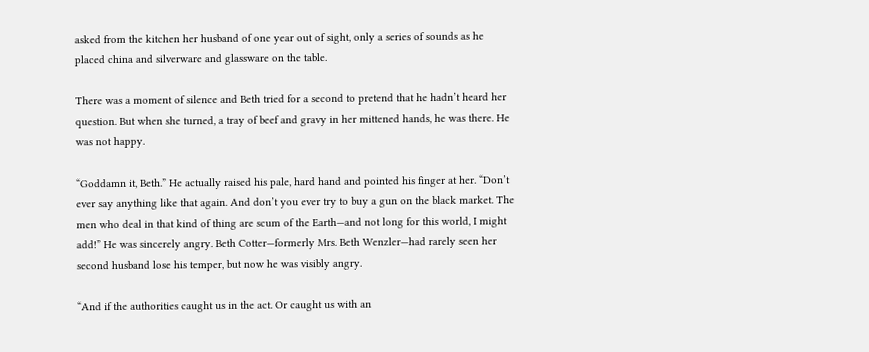asked from the kitchen her husband of one year out of sight, only a series of sounds as he placed china and silverware and glassware on the table.

There was a moment of silence and Beth tried for a second to pretend that he hadn’t heard her question. But when she turned, a tray of beef and gravy in her mittened hands, he was there. He was not happy.

“Goddamn it, Beth.” He actually raised his pale, hard hand and pointed his finger at her. “Don’t ever say anything like that again. And don’t you ever try to buy a gun on the black market. The men who deal in that kind of thing are scum of the Earth—and not long for this world, I might add!” He was sincerely angry. Beth Cotter—formerly Mrs. Beth Wenzler—had rarely seen her second husband lose his temper, but now he was visibly angry.

“And if the authorities caught us in the act. Or caught us with an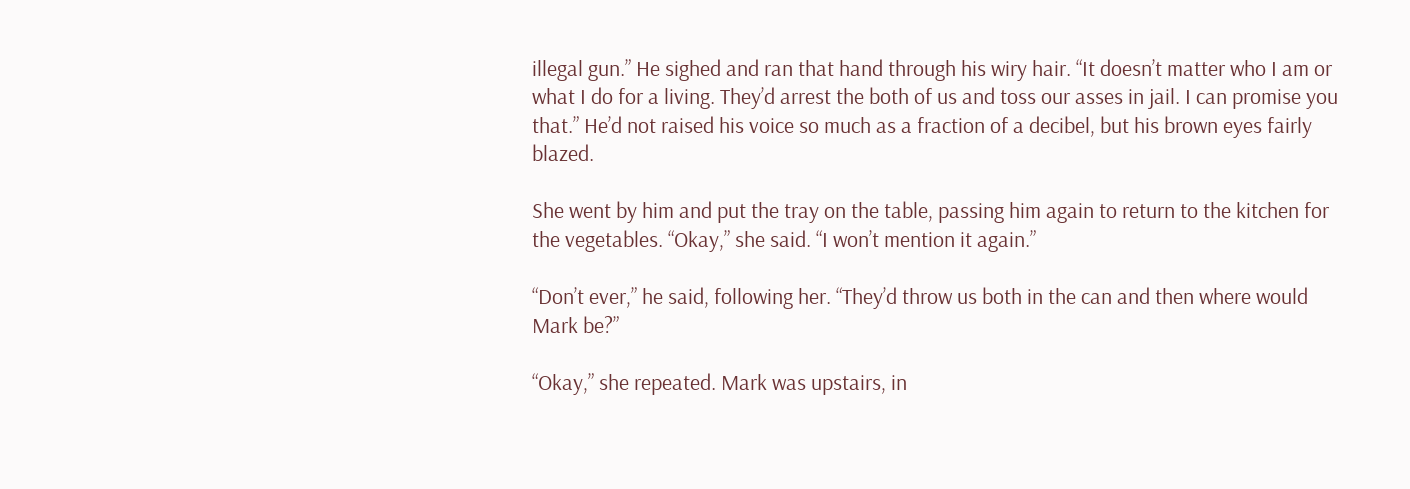illegal gun.” He sighed and ran that hand through his wiry hair. “It doesn’t matter who I am or what I do for a living. They’d arrest the both of us and toss our asses in jail. I can promise you that.” He’d not raised his voice so much as a fraction of a decibel, but his brown eyes fairly blazed.

She went by him and put the tray on the table, passing him again to return to the kitchen for the vegetables. “Okay,” she said. “I won’t mention it again.”

“Don’t ever,” he said, following her. “They’d throw us both in the can and then where would Mark be?”

“Okay,” she repeated. Mark was upstairs, in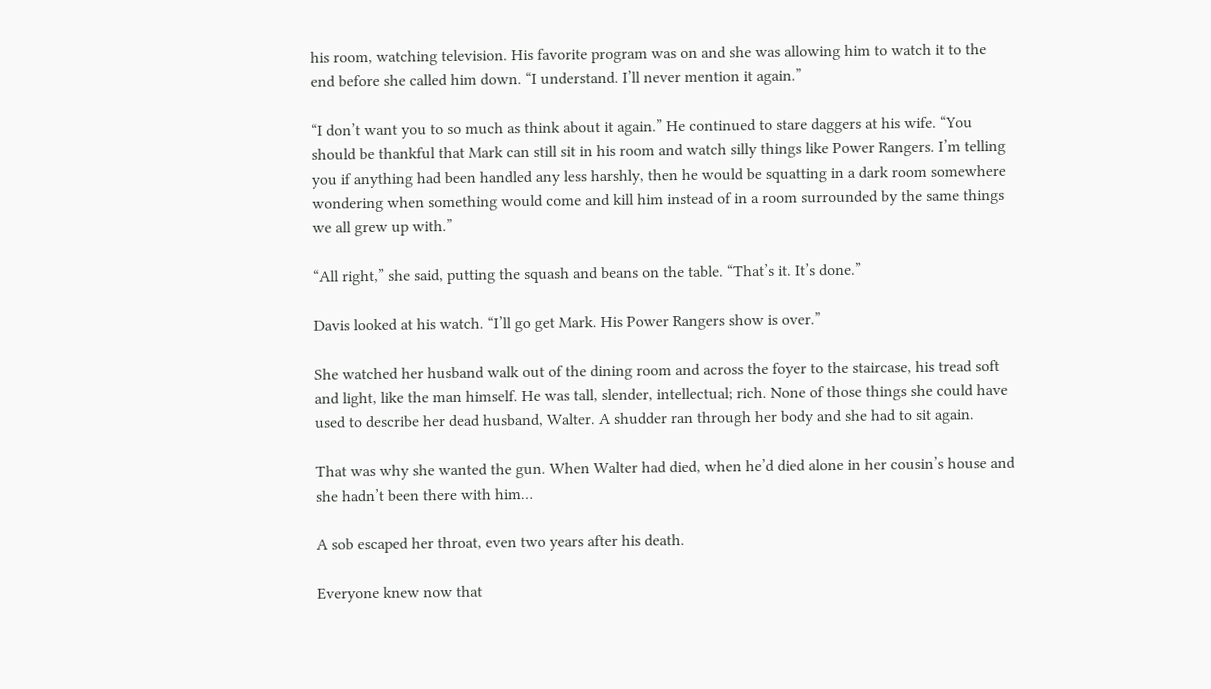his room, watching television. His favorite program was on and she was allowing him to watch it to the end before she called him down. “I understand. I’ll never mention it again.”

“I don’t want you to so much as think about it again.” He continued to stare daggers at his wife. “You should be thankful that Mark can still sit in his room and watch silly things like Power Rangers. I’m telling you if anything had been handled any less harshly, then he would be squatting in a dark room somewhere wondering when something would come and kill him instead of in a room surrounded by the same things we all grew up with.”

“All right,” she said, putting the squash and beans on the table. “That’s it. It’s done.”

Davis looked at his watch. “I’ll go get Mark. His Power Rangers show is over.”

She watched her husband walk out of the dining room and across the foyer to the staircase, his tread soft and light, like the man himself. He was tall, slender, intellectual; rich. None of those things she could have used to describe her dead husband, Walter. A shudder ran through her body and she had to sit again.

That was why she wanted the gun. When Walter had died, when he’d died alone in her cousin’s house and she hadn’t been there with him…

A sob escaped her throat, even two years after his death.

Everyone knew now that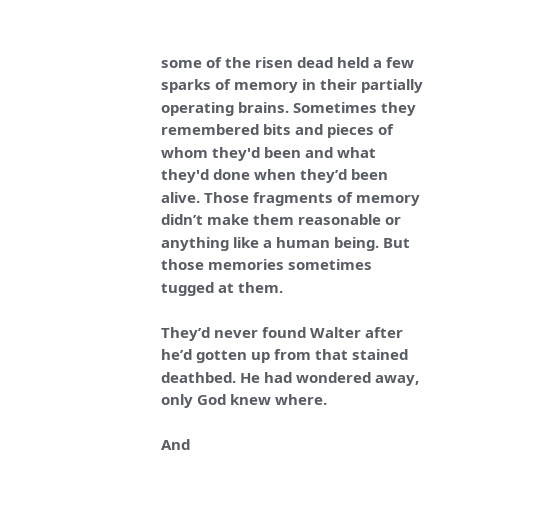some of the risen dead held a few sparks of memory in their partially operating brains. Sometimes they remembered bits and pieces of whom they'd been and what they'd done when they’d been alive. Those fragments of memory didn’t make them reasonable or anything like a human being. But those memories sometimes tugged at them.

They’d never found Walter after he’d gotten up from that stained deathbed. He had wondered away, only God knew where.

And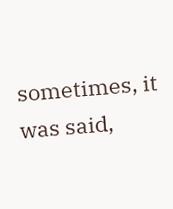sometimes, it was said,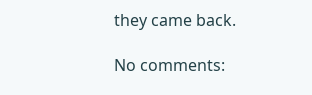they came back.

No comments: